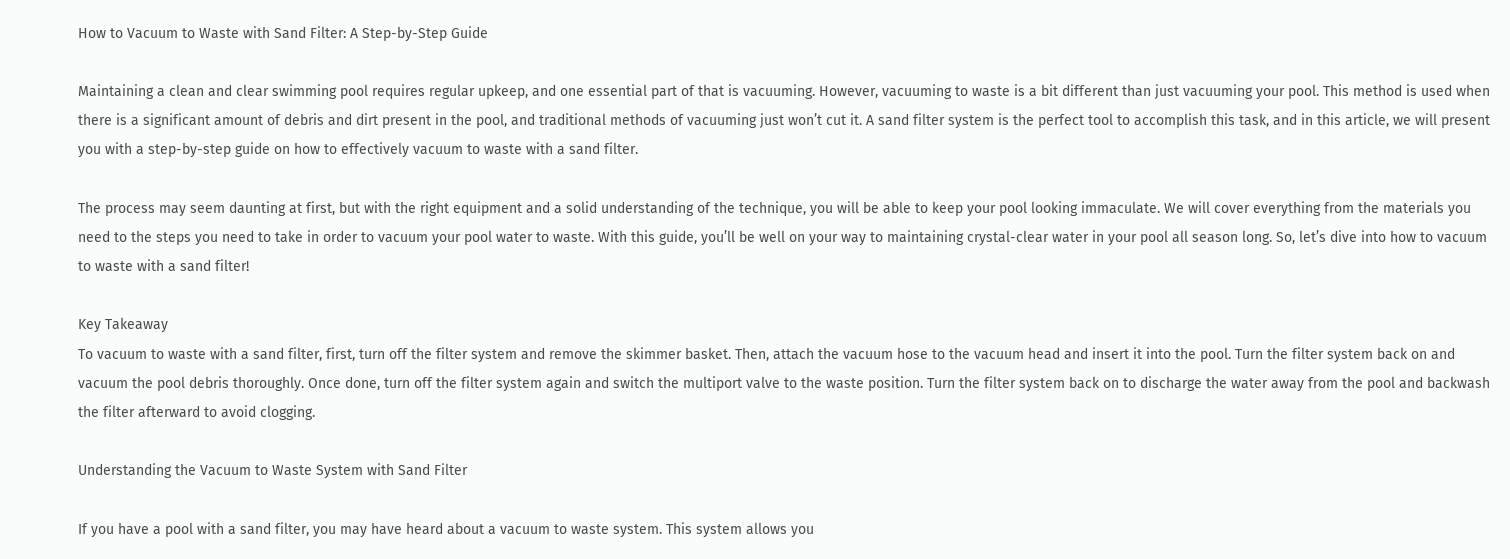How to Vacuum to Waste with Sand Filter: A Step-by-Step Guide

Maintaining a clean and clear swimming pool requires regular upkeep, and one essential part of that is vacuuming. However, vacuuming to waste is a bit different than just vacuuming your pool. This method is used when there is a significant amount of debris and dirt present in the pool, and traditional methods of vacuuming just won’t cut it. A sand filter system is the perfect tool to accomplish this task, and in this article, we will present you with a step-by-step guide on how to effectively vacuum to waste with a sand filter.

The process may seem daunting at first, but with the right equipment and a solid understanding of the technique, you will be able to keep your pool looking immaculate. We will cover everything from the materials you need to the steps you need to take in order to vacuum your pool water to waste. With this guide, you’ll be well on your way to maintaining crystal-clear water in your pool all season long. So, let’s dive into how to vacuum to waste with a sand filter!

Key Takeaway
To vacuum to waste with a sand filter, first, turn off the filter system and remove the skimmer basket. Then, attach the vacuum hose to the vacuum head and insert it into the pool. Turn the filter system back on and vacuum the pool debris thoroughly. Once done, turn off the filter system again and switch the multiport valve to the waste position. Turn the filter system back on to discharge the water away from the pool and backwash the filter afterward to avoid clogging.

Understanding the Vacuum to Waste System with Sand Filter

If you have a pool with a sand filter, you may have heard about a vacuum to waste system. This system allows you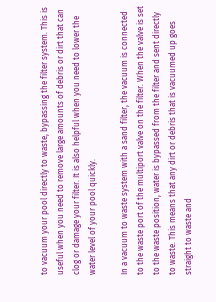to vacuum your pool directly to waste, bypassing the filter system. This is useful when you need to remove large amounts of debris or dirt that can clog or damage your filter. It is also helpful when you need to lower the water level of your pool quickly.

In a vacuum to waste system with a sand filter, the vacuum is connected to the waste port of the multiport valve on the filter. When the valve is set to the waste position, water is bypassed from the filter and sent directly to waste. This means that any dirt or debris that is vacuumed up goes straight to waste and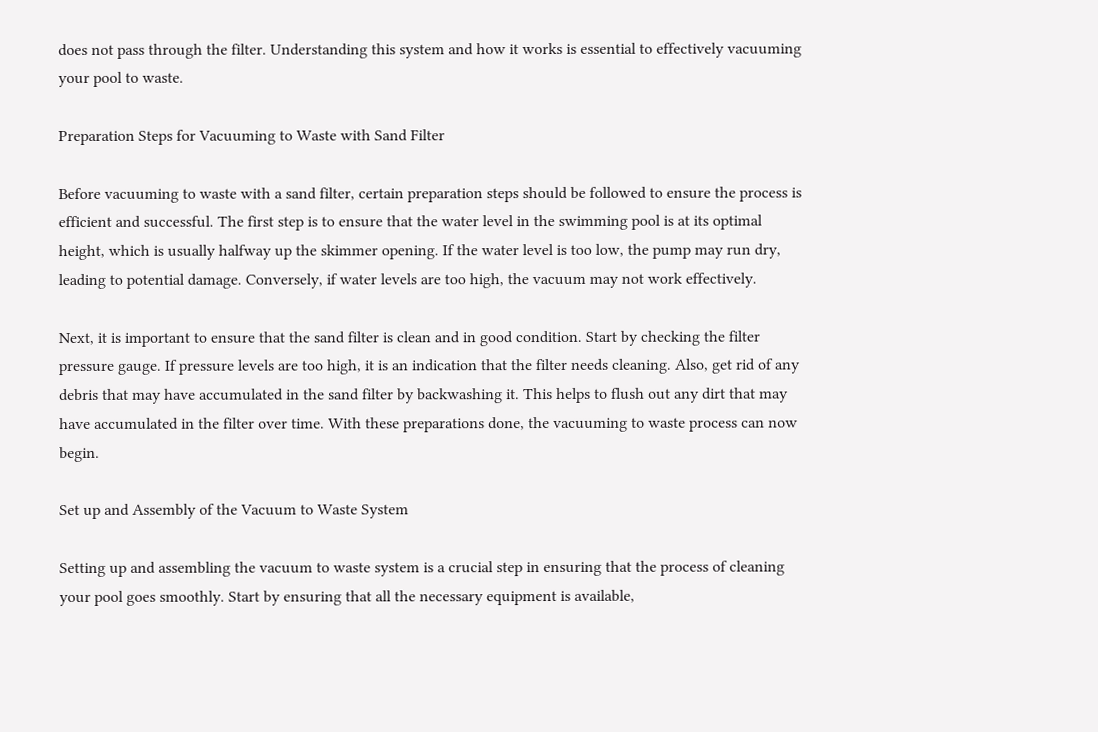does not pass through the filter. Understanding this system and how it works is essential to effectively vacuuming your pool to waste.

Preparation Steps for Vacuuming to Waste with Sand Filter

Before vacuuming to waste with a sand filter, certain preparation steps should be followed to ensure the process is efficient and successful. The first step is to ensure that the water level in the swimming pool is at its optimal height, which is usually halfway up the skimmer opening. If the water level is too low, the pump may run dry, leading to potential damage. Conversely, if water levels are too high, the vacuum may not work effectively.

Next, it is important to ensure that the sand filter is clean and in good condition. Start by checking the filter pressure gauge. If pressure levels are too high, it is an indication that the filter needs cleaning. Also, get rid of any debris that may have accumulated in the sand filter by backwashing it. This helps to flush out any dirt that may have accumulated in the filter over time. With these preparations done, the vacuuming to waste process can now begin.

Set up and Assembly of the Vacuum to Waste System

Setting up and assembling the vacuum to waste system is a crucial step in ensuring that the process of cleaning your pool goes smoothly. Start by ensuring that all the necessary equipment is available,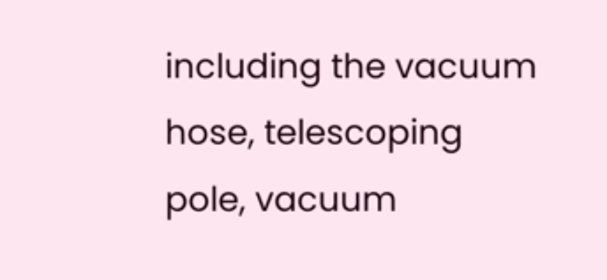including the vacuum hose, telescoping pole, vacuum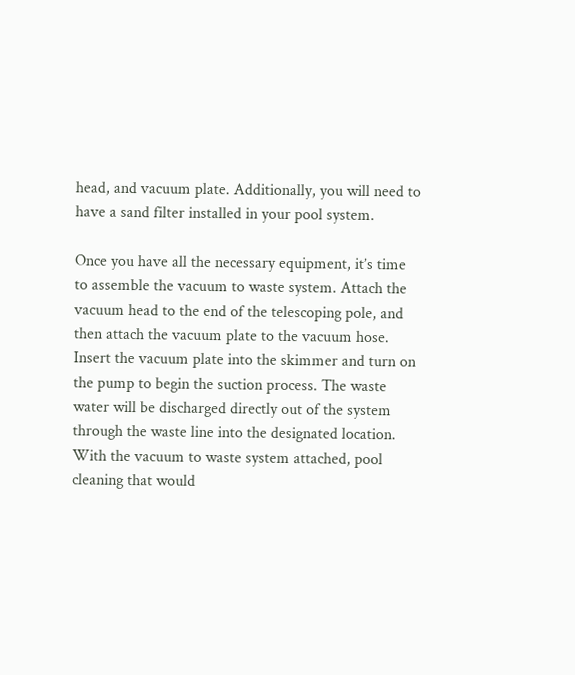head, and vacuum plate. Additionally, you will need to have a sand filter installed in your pool system.

Once you have all the necessary equipment, it’s time to assemble the vacuum to waste system. Attach the vacuum head to the end of the telescoping pole, and then attach the vacuum plate to the vacuum hose. Insert the vacuum plate into the skimmer and turn on the pump to begin the suction process. The waste water will be discharged directly out of the system through the waste line into the designated location. With the vacuum to waste system attached, pool cleaning that would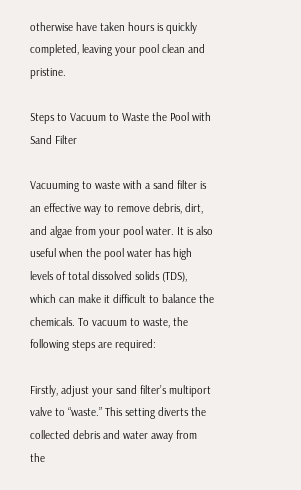otherwise have taken hours is quickly completed, leaving your pool clean and pristine.

Steps to Vacuum to Waste the Pool with Sand Filter

Vacuuming to waste with a sand filter is an effective way to remove debris, dirt, and algae from your pool water. It is also useful when the pool water has high levels of total dissolved solids (TDS), which can make it difficult to balance the chemicals. To vacuum to waste, the following steps are required:

Firstly, adjust your sand filter’s multiport valve to “waste.” This setting diverts the collected debris and water away from the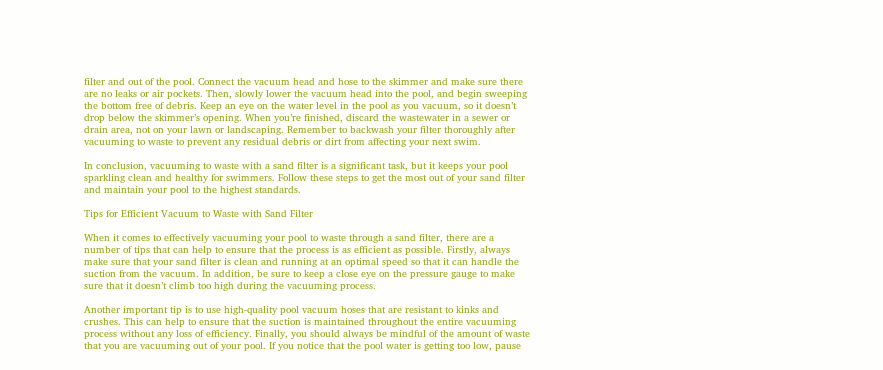filter and out of the pool. Connect the vacuum head and hose to the skimmer and make sure there are no leaks or air pockets. Then, slowly lower the vacuum head into the pool, and begin sweeping the bottom free of debris. Keep an eye on the water level in the pool as you vacuum, so it doesn’t drop below the skimmer’s opening. When you’re finished, discard the wastewater in a sewer or drain area, not on your lawn or landscaping. Remember to backwash your filter thoroughly after vacuuming to waste to prevent any residual debris or dirt from affecting your next swim.

In conclusion, vacuuming to waste with a sand filter is a significant task, but it keeps your pool sparkling clean and healthy for swimmers. Follow these steps to get the most out of your sand filter and maintain your pool to the highest standards.

Tips for Efficient Vacuum to Waste with Sand Filter

When it comes to effectively vacuuming your pool to waste through a sand filter, there are a number of tips that can help to ensure that the process is as efficient as possible. Firstly, always make sure that your sand filter is clean and running at an optimal speed so that it can handle the suction from the vacuum. In addition, be sure to keep a close eye on the pressure gauge to make sure that it doesn’t climb too high during the vacuuming process.

Another important tip is to use high-quality pool vacuum hoses that are resistant to kinks and crushes. This can help to ensure that the suction is maintained throughout the entire vacuuming process without any loss of efficiency. Finally, you should always be mindful of the amount of waste that you are vacuuming out of your pool. If you notice that the pool water is getting too low, pause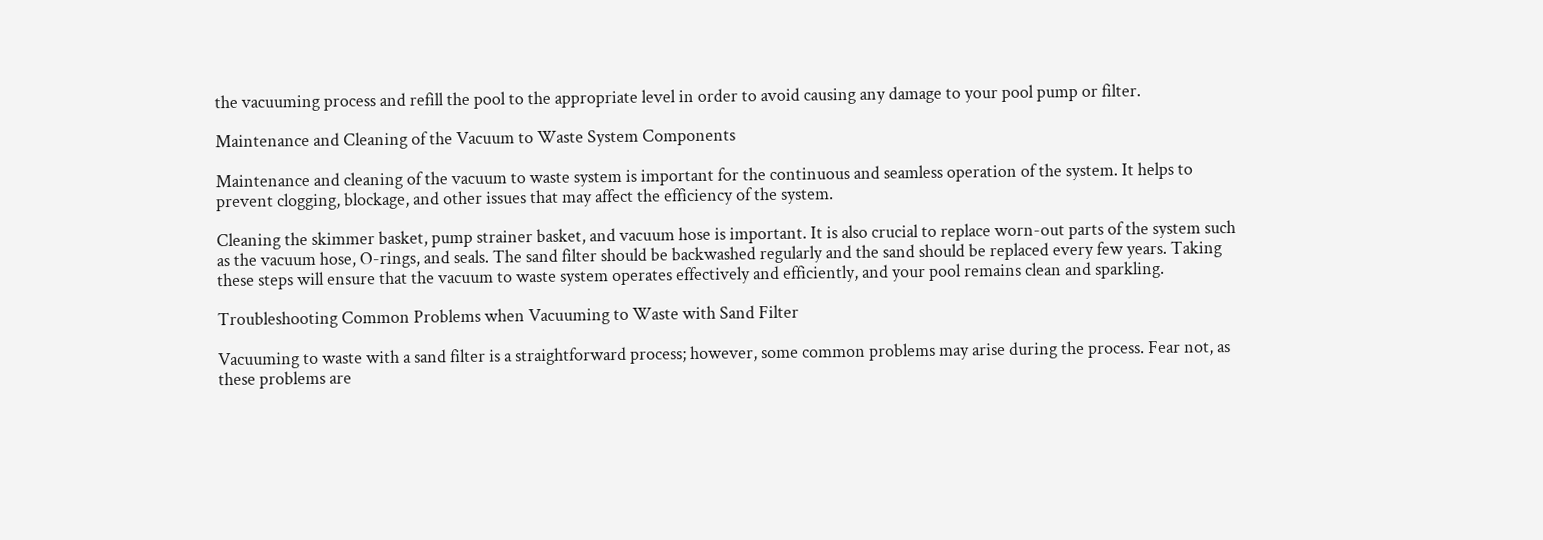the vacuuming process and refill the pool to the appropriate level in order to avoid causing any damage to your pool pump or filter.

Maintenance and Cleaning of the Vacuum to Waste System Components

Maintenance and cleaning of the vacuum to waste system is important for the continuous and seamless operation of the system. It helps to prevent clogging, blockage, and other issues that may affect the efficiency of the system.

Cleaning the skimmer basket, pump strainer basket, and vacuum hose is important. It is also crucial to replace worn-out parts of the system such as the vacuum hose, O-rings, and seals. The sand filter should be backwashed regularly and the sand should be replaced every few years. Taking these steps will ensure that the vacuum to waste system operates effectively and efficiently, and your pool remains clean and sparkling.

Troubleshooting Common Problems when Vacuuming to Waste with Sand Filter

Vacuuming to waste with a sand filter is a straightforward process; however, some common problems may arise during the process. Fear not, as these problems are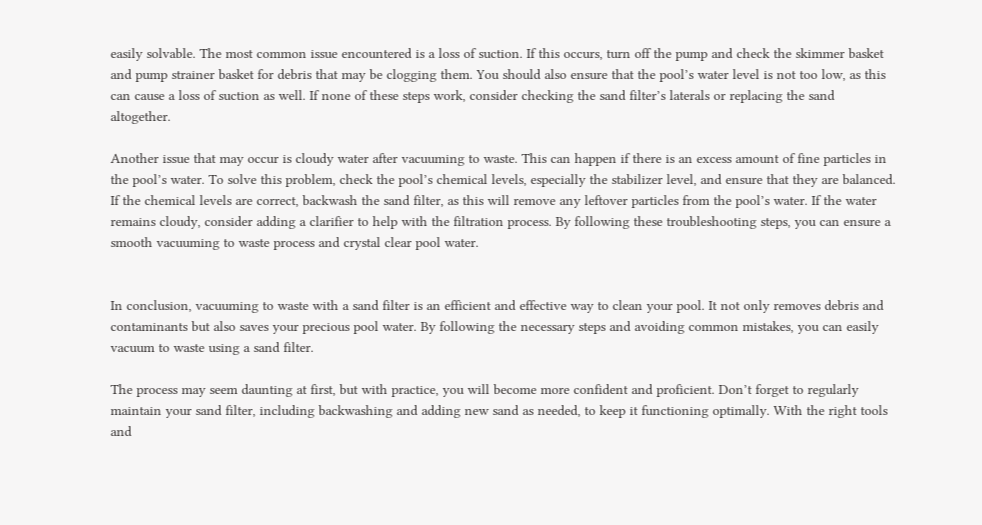easily solvable. The most common issue encountered is a loss of suction. If this occurs, turn off the pump and check the skimmer basket and pump strainer basket for debris that may be clogging them. You should also ensure that the pool’s water level is not too low, as this can cause a loss of suction as well. If none of these steps work, consider checking the sand filter’s laterals or replacing the sand altogether.

Another issue that may occur is cloudy water after vacuuming to waste. This can happen if there is an excess amount of fine particles in the pool’s water. To solve this problem, check the pool’s chemical levels, especially the stabilizer level, and ensure that they are balanced. If the chemical levels are correct, backwash the sand filter, as this will remove any leftover particles from the pool’s water. If the water remains cloudy, consider adding a clarifier to help with the filtration process. By following these troubleshooting steps, you can ensure a smooth vacuuming to waste process and crystal clear pool water.


In conclusion, vacuuming to waste with a sand filter is an efficient and effective way to clean your pool. It not only removes debris and contaminants but also saves your precious pool water. By following the necessary steps and avoiding common mistakes, you can easily vacuum to waste using a sand filter.

The process may seem daunting at first, but with practice, you will become more confident and proficient. Don’t forget to regularly maintain your sand filter, including backwashing and adding new sand as needed, to keep it functioning optimally. With the right tools and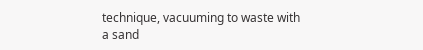technique, vacuuming to waste with a sand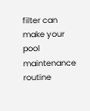filter can make your pool maintenance routine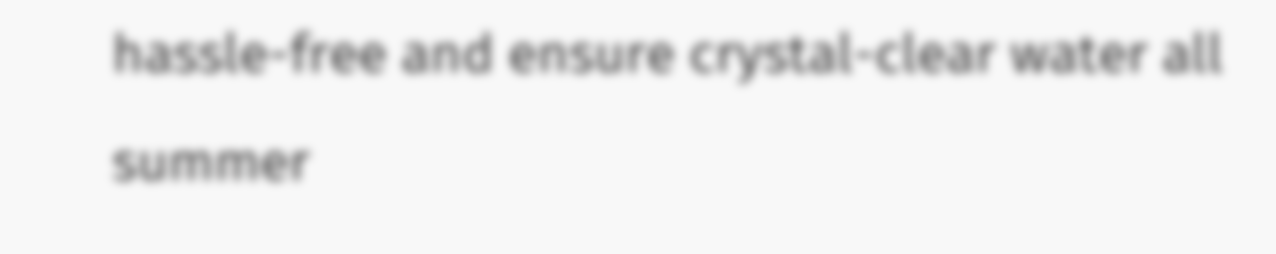hassle-free and ensure crystal-clear water all summer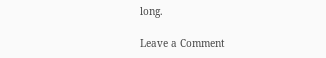long.

Leave a Comment